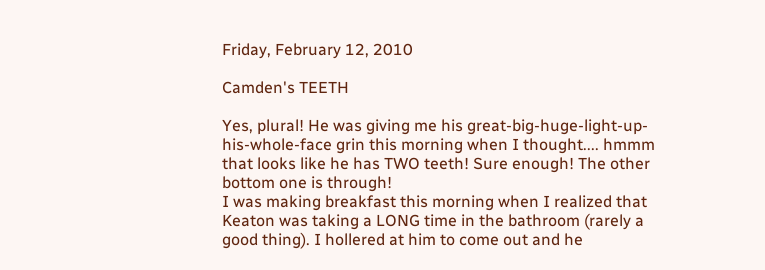Friday, February 12, 2010

Camden's TEETH

Yes, plural! He was giving me his great-big-huge-light-up-his-whole-face grin this morning when I thought.... hmmm that looks like he has TWO teeth! Sure enough! The other bottom one is through!
I was making breakfast this morning when I realized that Keaton was taking a LONG time in the bathroom (rarely a good thing). I hollered at him to come out and he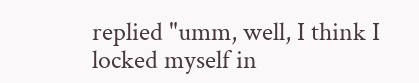replied "umm, well, I think I locked myself in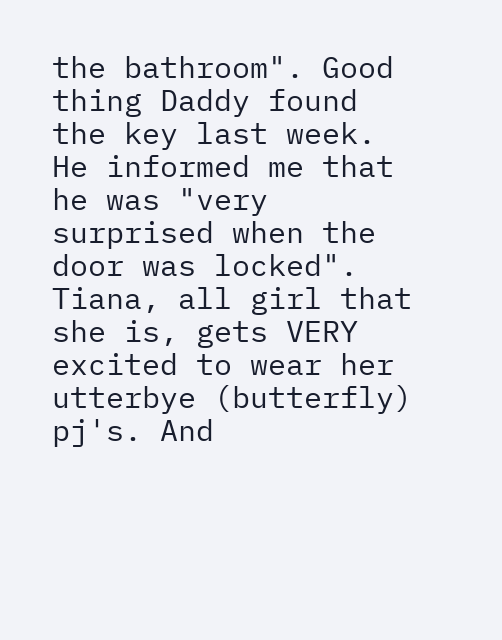the bathroom". Good thing Daddy found the key last week. He informed me that he was "very surprised when the door was locked".
Tiana, all girl that she is, gets VERY excited to wear her utterbye (butterfly) pj's. And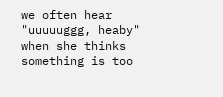we often hear "uuuuuggg, heaby" when she thinks something is too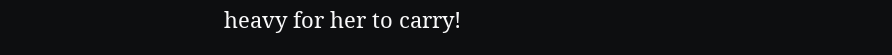heavy for her to carry!